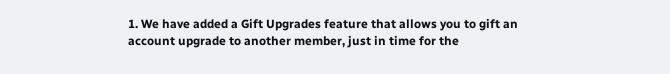1. We have added a Gift Upgrades feature that allows you to gift an account upgrade to another member, just in time for the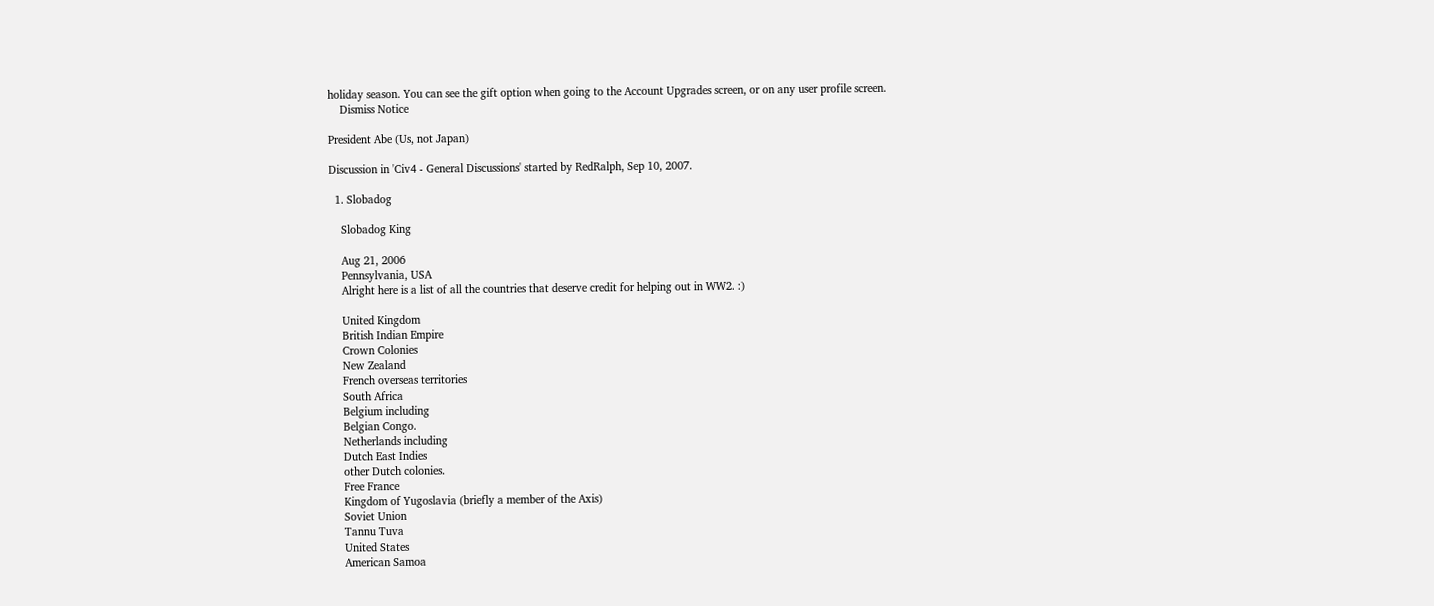holiday season. You can see the gift option when going to the Account Upgrades screen, or on any user profile screen.
    Dismiss Notice

President Abe (Us, not Japan)

Discussion in 'Civ4 - General Discussions' started by RedRalph, Sep 10, 2007.

  1. Slobadog

    Slobadog King

    Aug 21, 2006
    Pennsylvania, USA
    Alright here is a list of all the countries that deserve credit for helping out in WW2. :)

    United Kingdom
    British Indian Empire
    Crown Colonies
    New Zealand
    French overseas territories
    South Africa
    Belgium including
    Belgian Congo.
    Netherlands including
    Dutch East Indies
    other Dutch colonies.
    Free France
    Kingdom of Yugoslavia (briefly a member of the Axis)
    Soviet Union
    Tannu Tuva
    United States
    American Samoa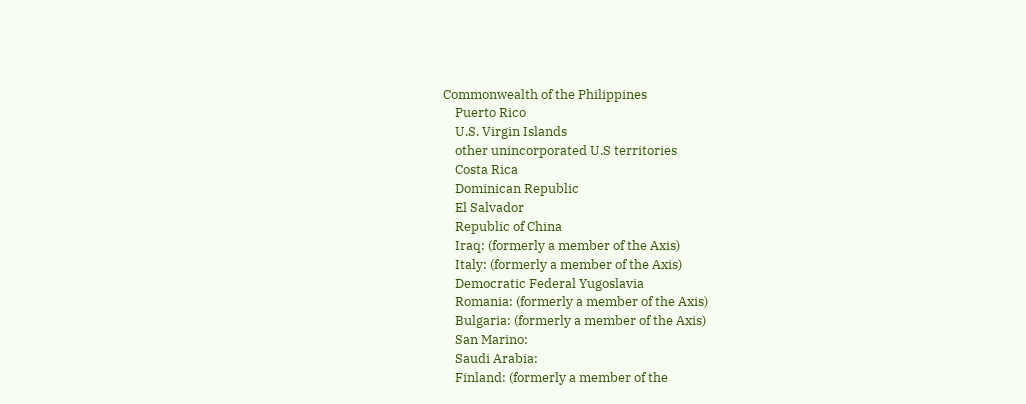Commonwealth of the Philippines
    Puerto Rico
    U.S. Virgin Islands
    other unincorporated U.S territories
    Costa Rica
    Dominican Republic
    El Salvador
    Republic of China
    Iraq: (formerly a member of the Axis)
    Italy: (formerly a member of the Axis)
    Democratic Federal Yugoslavia
    Romania: (formerly a member of the Axis)
    Bulgaria: (formerly a member of the Axis)
    San Marino:
    Saudi Arabia:
    Finland: (formerly a member of the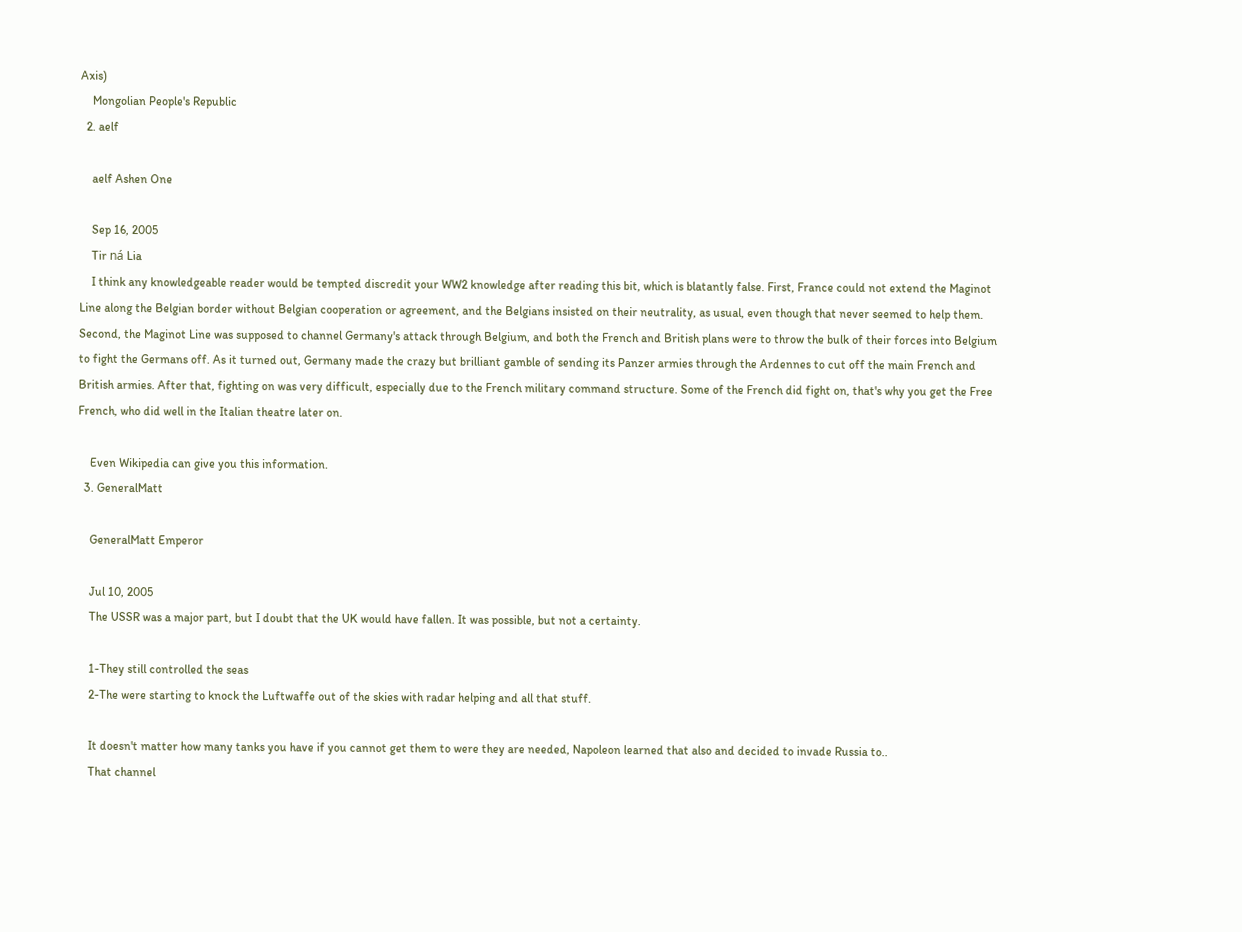Axis)
    Mongolian People's Republic
  2. aelf

    aelf Ashen One

    Sep 16, 2005
    Tir ná Lia
    I think any knowledgeable reader would be tempted discredit your WW2 knowledge after reading this bit, which is blatantly false. First, France could not extend the Maginot Line along the Belgian border without Belgian cooperation or agreement, and the Belgians insisted on their neutrality, as usual, even though that never seemed to help them. Second, the Maginot Line was supposed to channel Germany's attack through Belgium, and both the French and British plans were to throw the bulk of their forces into Belgium to fight the Germans off. As it turned out, Germany made the crazy but brilliant gamble of sending its Panzer armies through the Ardennes to cut off the main French and British armies. After that, fighting on was very difficult, especially due to the French military command structure. Some of the French did fight on, that's why you get the Free French, who did well in the Italian theatre later on.

    Even Wikipedia can give you this information.
  3. GeneralMatt

    GeneralMatt Emperor

    Jul 10, 2005
    The USSR was a major part, but I doubt that the UK would have fallen. It was possible, but not a certainty.

    1-They still controlled the seas
    2-The were starting to knock the Luftwaffe out of the skies with radar helping and all that stuff.

    It doesn't matter how many tanks you have if you cannot get them to were they are needed, Napoleon learned that also and decided to invade Russia to..
    That channel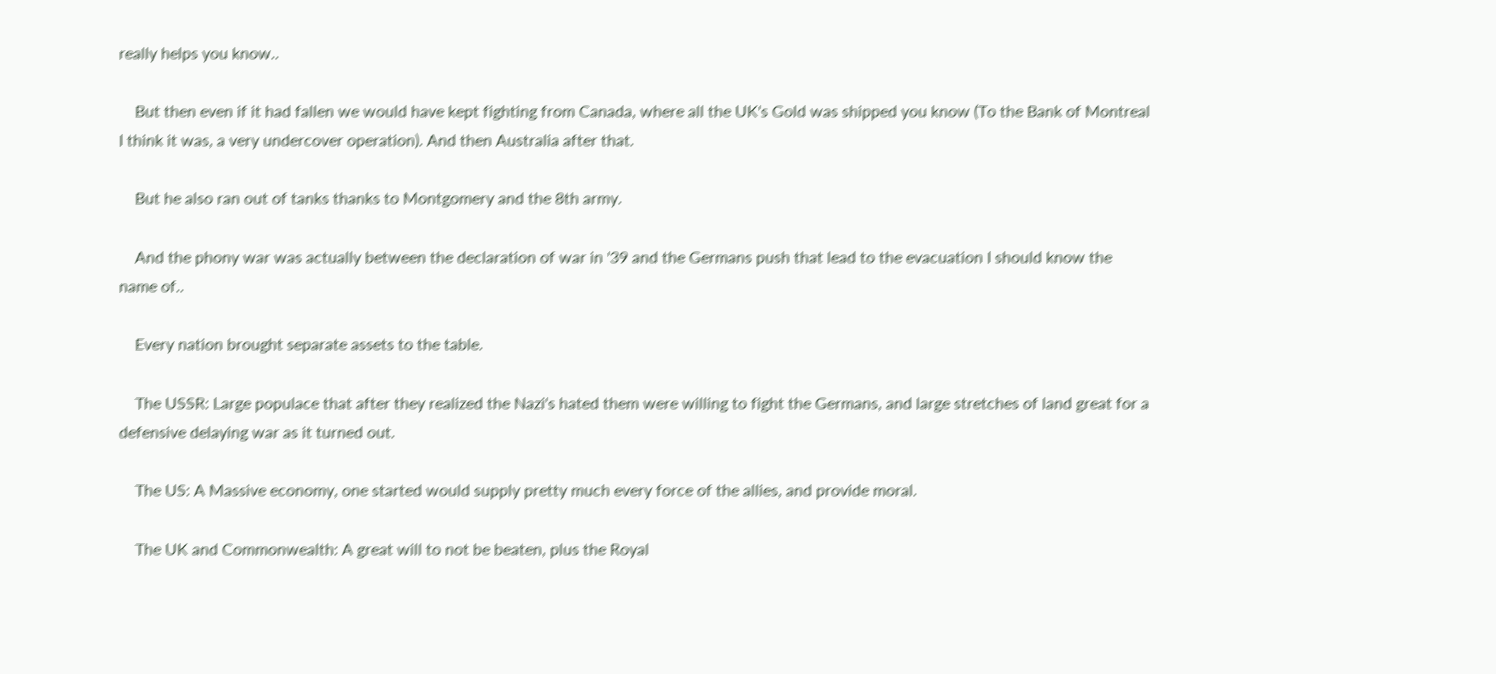really helps you know..

    But then even if it had fallen we would have kept fighting from Canada, where all the UK's Gold was shipped you know (To the Bank of Montreal I think it was, a very undercover operation). And then Australia after that.

    But he also ran out of tanks thanks to Montgomery and the 8th army.

    And the phony war was actually between the declaration of war in '39 and the Germans push that lead to the evacuation I should know the name of..

    Every nation brought separate assets to the table.

    The USSR: Large populace that after they realized the Nazi's hated them were willing to fight the Germans, and large stretches of land great for a defensive delaying war as it turned out.

    The US: A Massive economy, one started would supply pretty much every force of the allies, and provide moral.

    The UK and Commonwealth: A great will to not be beaten, plus the Royal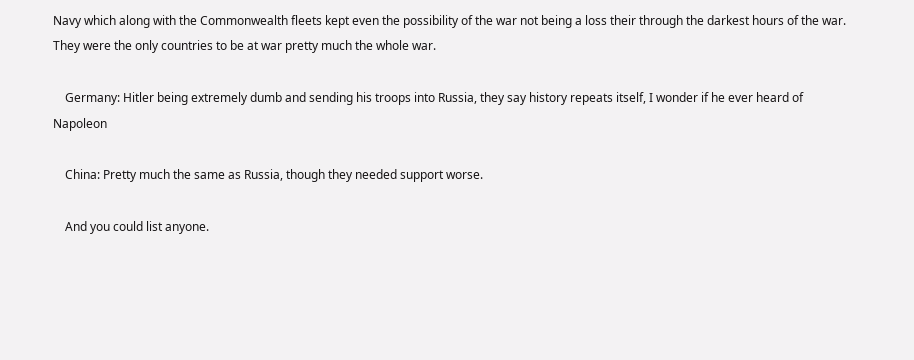Navy which along with the Commonwealth fleets kept even the possibility of the war not being a loss their through the darkest hours of the war. They were the only countries to be at war pretty much the whole war.

    Germany: Hitler being extremely dumb and sending his troops into Russia, they say history repeats itself, I wonder if he ever heard of Napoleon

    China: Pretty much the same as Russia, though they needed support worse.

    And you could list anyone.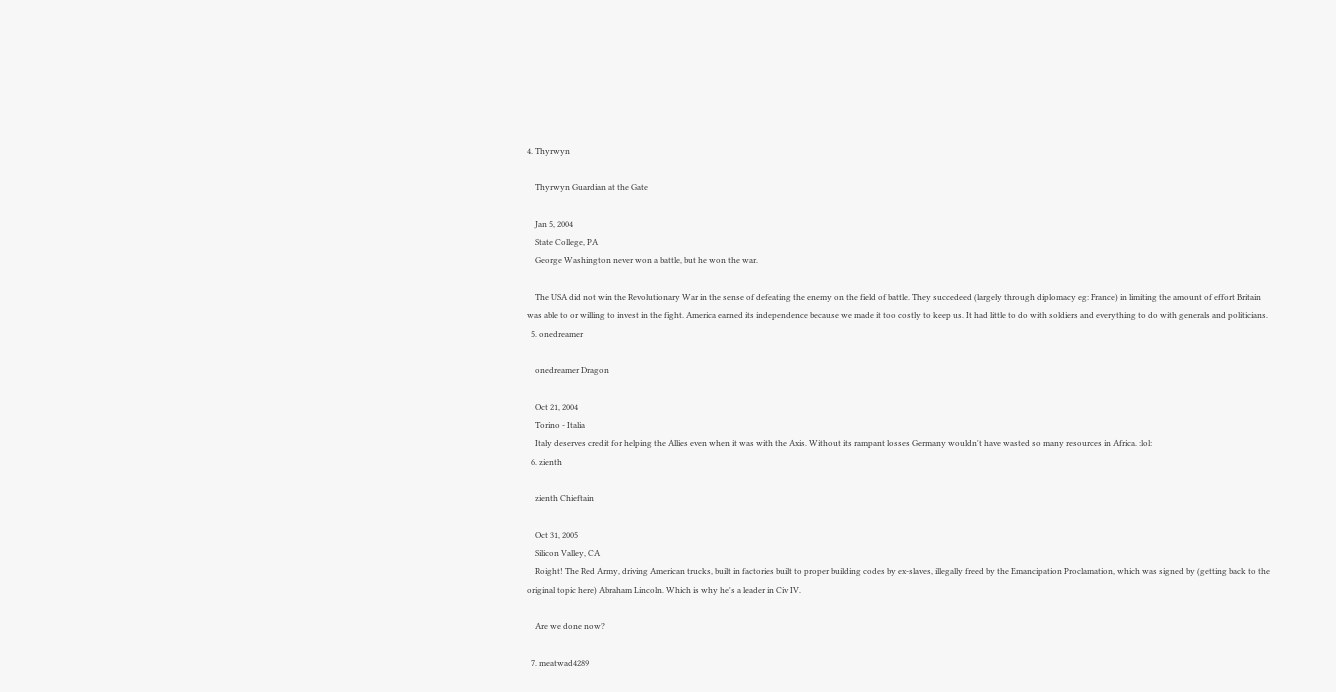4. Thyrwyn

    Thyrwyn Guardian at the Gate

    Jan 5, 2004
    State College, PA
    George Washington never won a battle, but he won the war.

    The USA did not win the Revolutionary War in the sense of defeating the enemy on the field of battle. They succedeed (largely through diplomacy eg: France) in limiting the amount of effort Britain was able to or willing to invest in the fight. America earned its independence because we made it too costly to keep us. It had little to do with soldiers and everything to do with generals and politicians.
  5. onedreamer

    onedreamer Dragon

    Oct 21, 2004
    Torino - Italia
    Italy deserves credit for helping the Allies even when it was with the Axis. Without its rampant losses Germany wouldn't have wasted so many resources in Africa. :lol:
  6. zienth

    zienth Chieftain

    Oct 31, 2005
    Silicon Valley, CA
    Roight! The Red Army, driving American trucks, built in factories built to proper building codes by ex-slaves, illegally freed by the Emancipation Proclamation, which was signed by (getting back to the original topic here) Abraham Lincoln. Which is why he's a leader in Civ IV.

    Are we done now?

  7. meatwad4289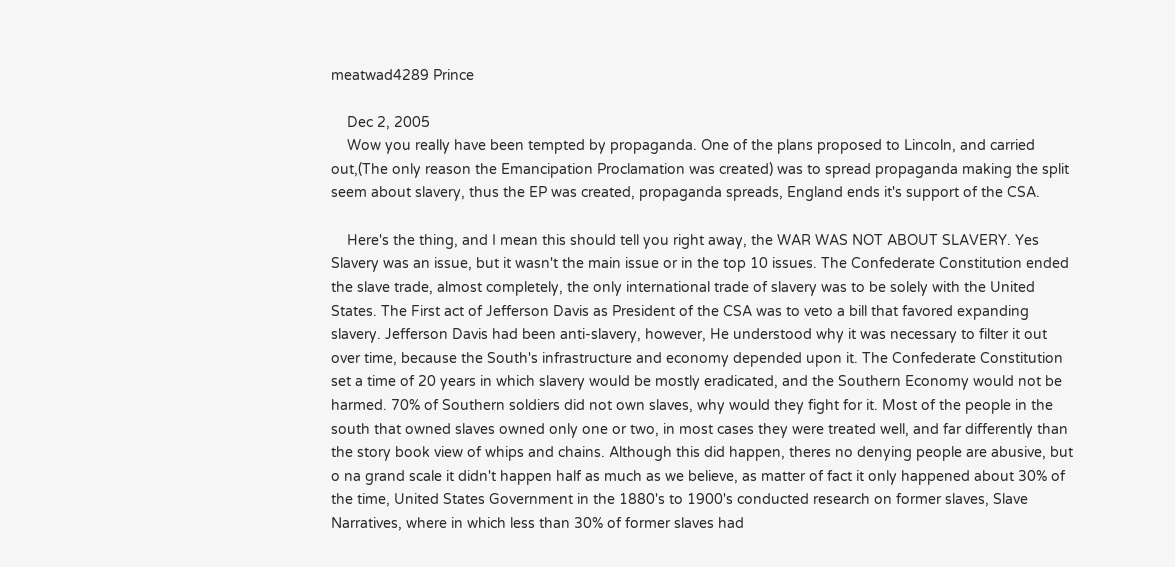meatwad4289 Prince

    Dec 2, 2005
    Wow you really have been tempted by propaganda. One of the plans proposed to Lincoln, and carried out,(The only reason the Emancipation Proclamation was created) was to spread propaganda making the split seem about slavery, thus the EP was created, propaganda spreads, England ends it's support of the CSA.

    Here's the thing, and I mean this should tell you right away, the WAR WAS NOT ABOUT SLAVERY. Yes Slavery was an issue, but it wasn't the main issue or in the top 10 issues. The Confederate Constitution ended the slave trade, almost completely, the only international trade of slavery was to be solely with the United States. The First act of Jefferson Davis as President of the CSA was to veto a bill that favored expanding slavery. Jefferson Davis had been anti-slavery, however, He understood why it was necessary to filter it out over time, because the South's infrastructure and economy depended upon it. The Confederate Constitution set a time of 20 years in which slavery would be mostly eradicated, and the Southern Economy would not be harmed. 70% of Southern soldiers did not own slaves, why would they fight for it. Most of the people in the south that owned slaves owned only one or two, in most cases they were treated well, and far differently than the story book view of whips and chains. Although this did happen, theres no denying people are abusive, but o na grand scale it didn't happen half as much as we believe, as matter of fact it only happened about 30% of the time, United States Government in the 1880's to 1900's conducted research on former slaves, Slave Narratives, where in which less than 30% of former slaves had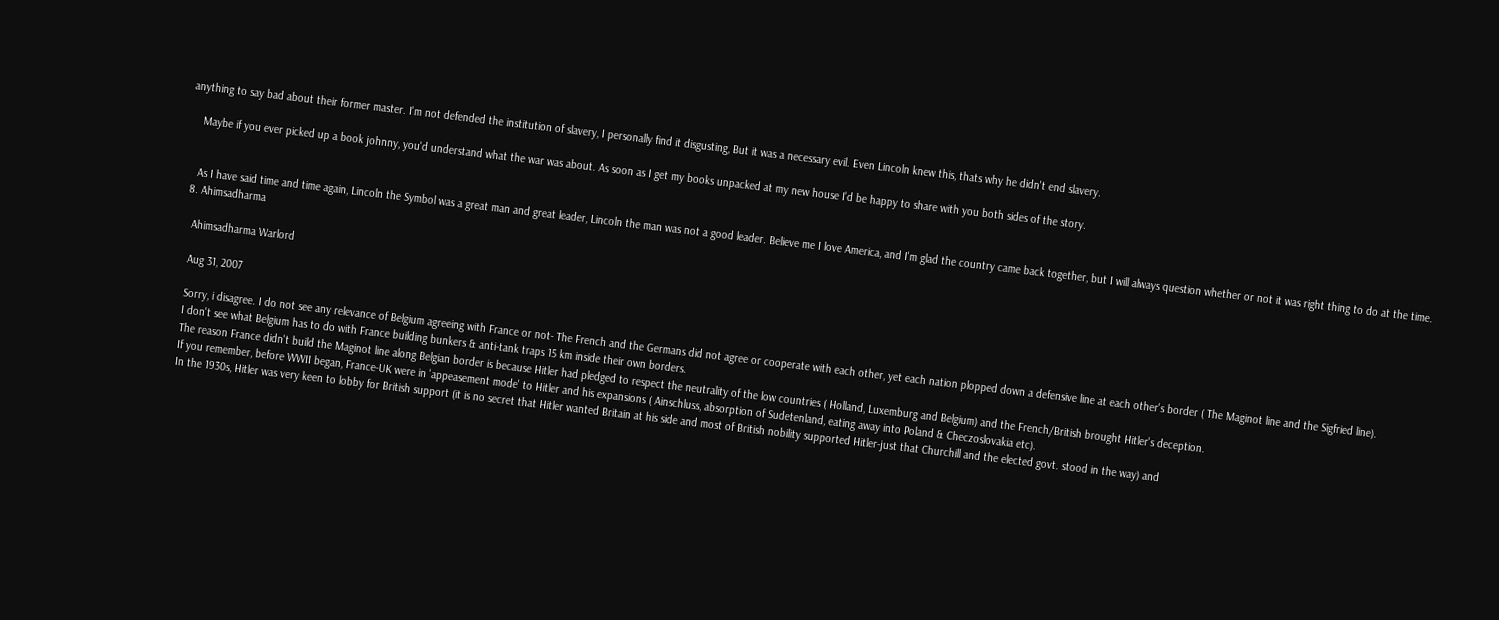anything to say bad about their former master. I'm not defended the institution of slavery, I personally find it disgusting, But it was a necessary evil. Even Lincoln knew this, thats why he didn't end slavery.

    Maybe if you ever picked up a book johnny, you'd understand what the war was about. As soon as I get my books unpacked at my new house I'd be happy to share with you both sides of the story.


    As I have said time and time again, Lincoln the Symbol was a great man and great leader, Lincoln the man was not a good leader. Believe me I love America, and I'm glad the country came back together, but I will always question whether or not it was right thing to do at the time.
  8. Ahimsadharma

    Ahimsadharma Warlord

    Aug 31, 2007

    Sorry, i disagree. I do not see any relevance of Belgium agreeing with France or not- The French and the Germans did not agree or cooperate with each other, yet each nation plopped down a defensive line at each other's border ( The Maginot line and the Sigfried line).
    I don't see what Belgium has to do with France building bunkers & anti-tank traps 15 km inside their own borders.
    The reason France didn't build the Maginot line along Belgian border is because Hitler had pledged to respect the neutrality of the low countries ( Holland, Luxemburg and Belgium) and the French/British brought Hitler's deception.
    If you remember, before WWII began, France-UK were in 'appeasement mode' to Hitler and his expansions ( Ainschluss, absorption of Sudetenland, eating away into Poland & Checzoslovakia etc).
    In the 1930s, Hitler was very keen to lobby for British support (it is no secret that Hitler wanted Britain at his side and most of British nobility supported Hitler-just that Churchill and the elected govt. stood in the way) and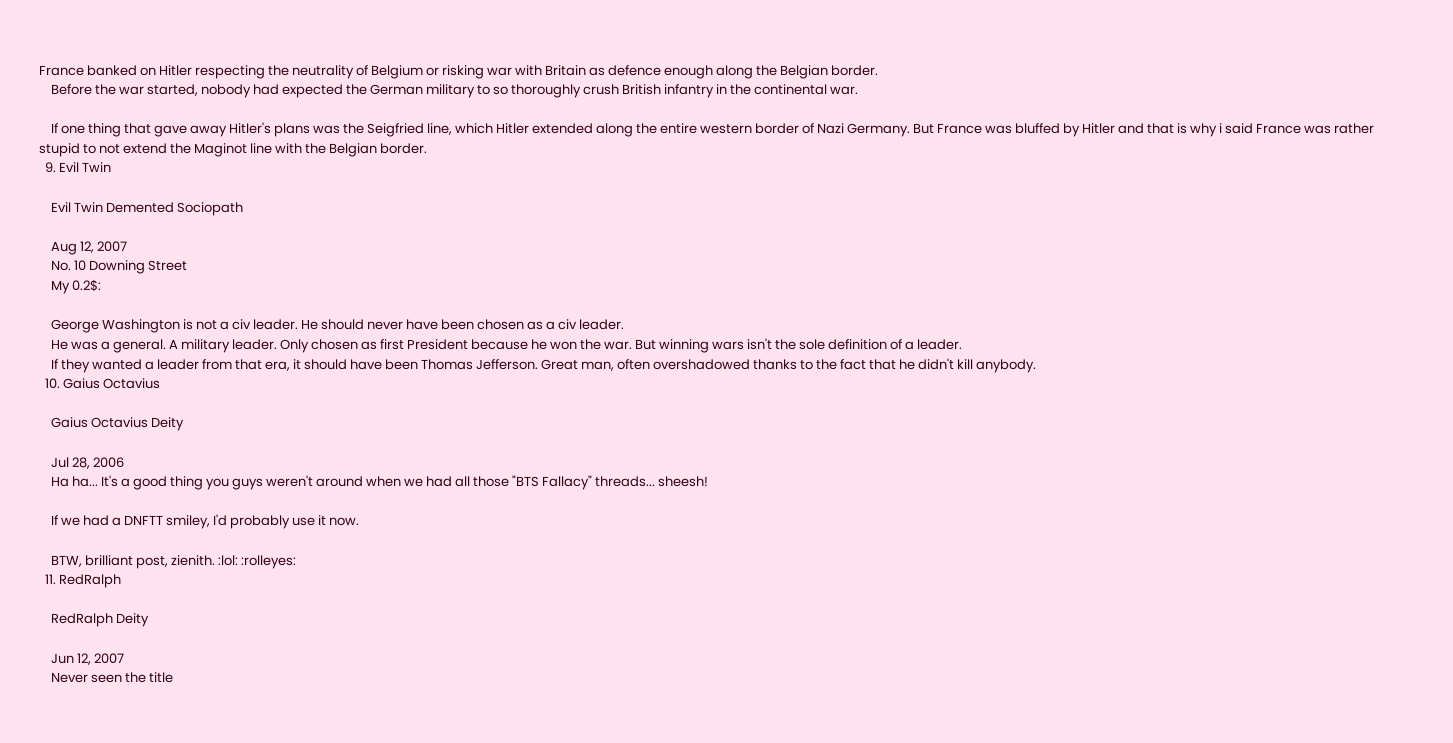France banked on Hitler respecting the neutrality of Belgium or risking war with Britain as defence enough along the Belgian border.
    Before the war started, nobody had expected the German military to so thoroughly crush British infantry in the continental war.

    If one thing that gave away Hitler's plans was the Seigfried line, which Hitler extended along the entire western border of Nazi Germany. But France was bluffed by Hitler and that is why i said France was rather stupid to not extend the Maginot line with the Belgian border.
  9. Evil Twin

    Evil Twin Demented Sociopath

    Aug 12, 2007
    No. 10 Downing Street
    My 0.2$:

    George Washington is not a civ leader. He should never have been chosen as a civ leader.
    He was a general. A military leader. Only chosen as first President because he won the war. But winning wars isn't the sole definition of a leader.
    If they wanted a leader from that era, it should have been Thomas Jefferson. Great man, often overshadowed thanks to the fact that he didn't kill anybody.
  10. Gaius Octavius

    Gaius Octavius Deity

    Jul 28, 2006
    Ha ha... It's a good thing you guys weren't around when we had all those "BTS Fallacy" threads... sheesh!

    If we had a DNFTT smiley, I'd probably use it now.

    BTW, brilliant post, zienith. :lol: :rolleyes:
  11. RedRalph

    RedRalph Deity

    Jun 12, 2007
    Never seen the title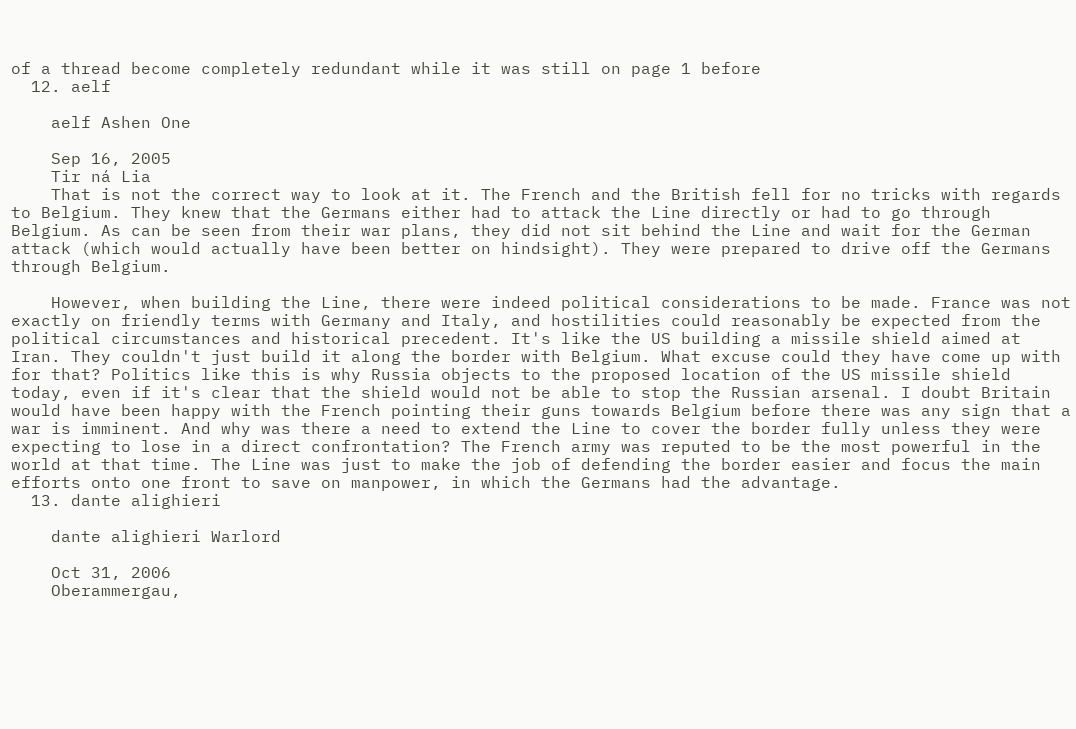of a thread become completely redundant while it was still on page 1 before
  12. aelf

    aelf Ashen One

    Sep 16, 2005
    Tir ná Lia
    That is not the correct way to look at it. The French and the British fell for no tricks with regards to Belgium. They knew that the Germans either had to attack the Line directly or had to go through Belgium. As can be seen from their war plans, they did not sit behind the Line and wait for the German attack (which would actually have been better on hindsight). They were prepared to drive off the Germans through Belgium.

    However, when building the Line, there were indeed political considerations to be made. France was not exactly on friendly terms with Germany and Italy, and hostilities could reasonably be expected from the political circumstances and historical precedent. It's like the US building a missile shield aimed at Iran. They couldn't just build it along the border with Belgium. What excuse could they have come up with for that? Politics like this is why Russia objects to the proposed location of the US missile shield today, even if it's clear that the shield would not be able to stop the Russian arsenal. I doubt Britain would have been happy with the French pointing their guns towards Belgium before there was any sign that a war is imminent. And why was there a need to extend the Line to cover the border fully unless they were expecting to lose in a direct confrontation? The French army was reputed to be the most powerful in the world at that time. The Line was just to make the job of defending the border easier and focus the main efforts onto one front to save on manpower, in which the Germans had the advantage.
  13. dante alighieri

    dante alighieri Warlord

    Oct 31, 2006
    Oberammergau,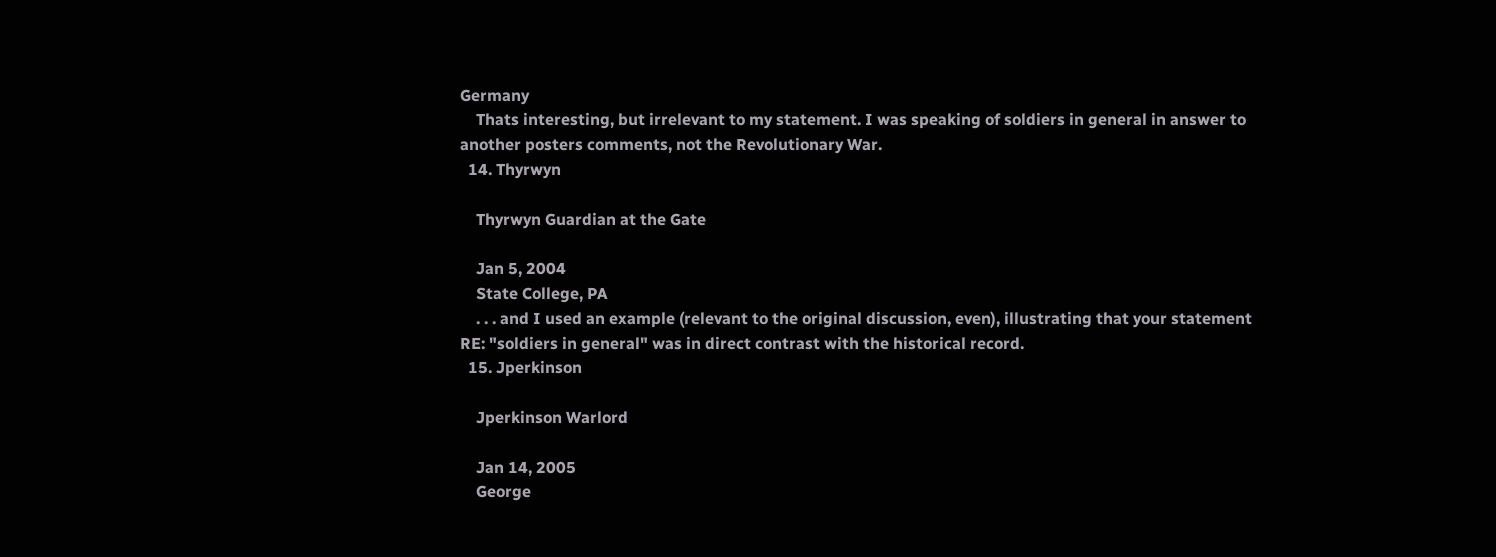Germany
    Thats interesting, but irrelevant to my statement. I was speaking of soldiers in general in answer to another posters comments, not the Revolutionary War.
  14. Thyrwyn

    Thyrwyn Guardian at the Gate

    Jan 5, 2004
    State College, PA
    . . . and I used an example (relevant to the original discussion, even), illustrating that your statement RE: "soldiers in general" was in direct contrast with the historical record.
  15. Jperkinson

    Jperkinson Warlord

    Jan 14, 2005
    George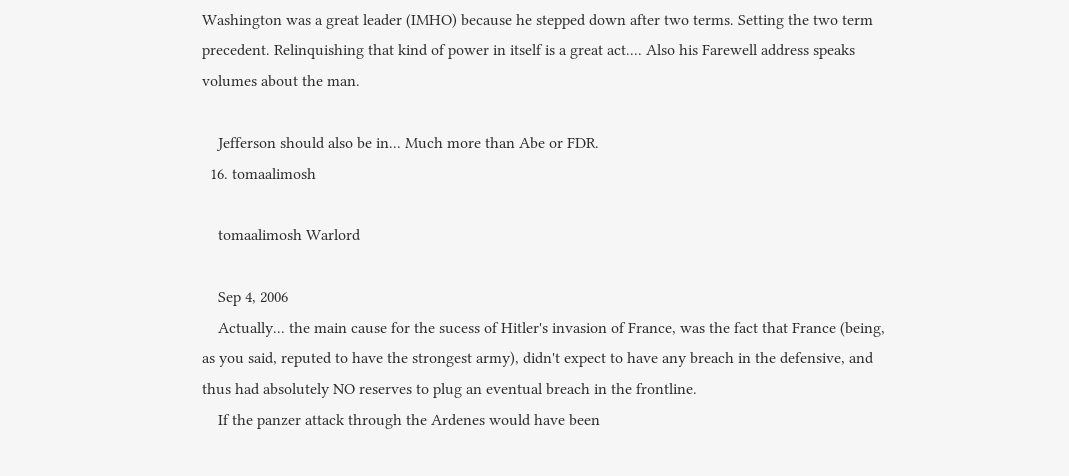Washington was a great leader (IMHO) because he stepped down after two terms. Setting the two term precedent. Relinquishing that kind of power in itself is a great act.... Also his Farewell address speaks volumes about the man.

    Jefferson should also be in... Much more than Abe or FDR.
  16. tomaalimosh

    tomaalimosh Warlord

    Sep 4, 2006
    Actually... the main cause for the sucess of Hitler's invasion of France, was the fact that France (being, as you said, reputed to have the strongest army), didn't expect to have any breach in the defensive, and thus had absolutely NO reserves to plug an eventual breach in the frontline.
    If the panzer attack through the Ardenes would have been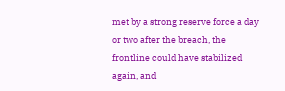met by a strong reserve force a day or two after the breach, the frontline could have stabilized again, and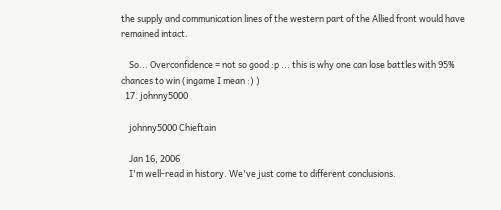the supply and communication lines of the western part of the Allied front would have remained intact.

    So... Overconfidence = not so good :p ... this is why one can lose battles with 95% chances to win (ingame I mean :) )
  17. johnny5000

    johnny5000 Chieftain

    Jan 16, 2006
    I'm well-read in history. We've just come to different conclusions.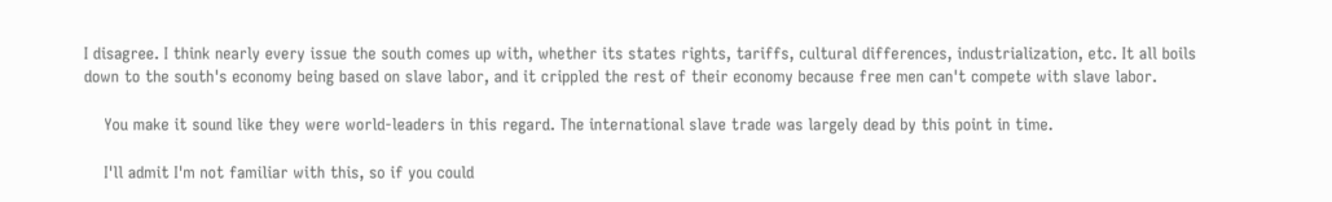I disagree. I think nearly every issue the south comes up with, whether its states rights, tariffs, cultural differences, industrialization, etc. It all boils down to the south's economy being based on slave labor, and it crippled the rest of their economy because free men can't compete with slave labor.

    You make it sound like they were world-leaders in this regard. The international slave trade was largely dead by this point in time.

    I'll admit I'm not familiar with this, so if you could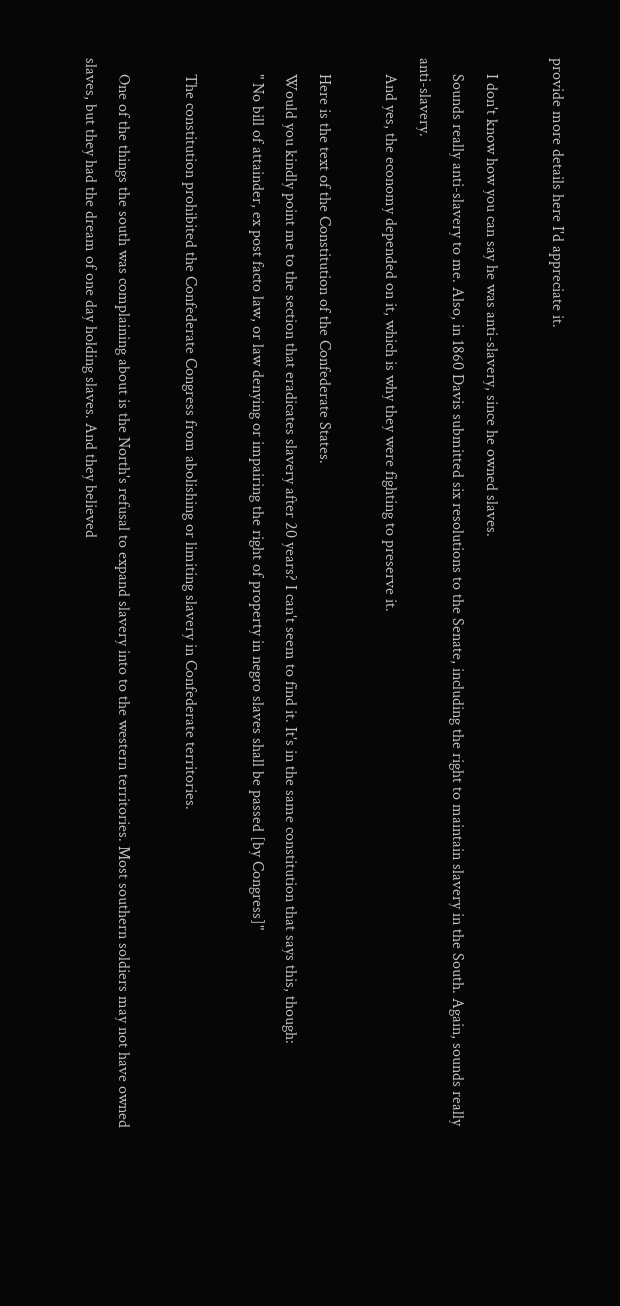provide more details here I'd appreciate it.

    I don't know how you can say he was anti-slavery, since he owned slaves.
    Sounds really anti-slavery to me. Also, in 1860 Davis submitted six resolutions to the Senate, including the right to maintain slavery in the South. Again, sounds really anti-slavery.
    And yes, the economy depended on it, which is why they were fighting to preserve it.

    Here is the text of the Constitution of the Confederate States.
    Would you kindly point me to the section that eradicates slavery after 20 years? I can't seem to find it. It's in the same constitution that says this, though:
    " No bill of attainder, ex post facto law, or law denying or impairing the right of property in negro slaves shall be passed [by Congress]"

    The constitution prohibited the Confederate Congress from abolishing or limiting slavery in Confederate territories.

    One of the things the south was complaining about is the North's refusal to expand slavery into to the western territories. Most southern soldiers may not have owned slaves, but they had the dream of one day holding slaves. And they believed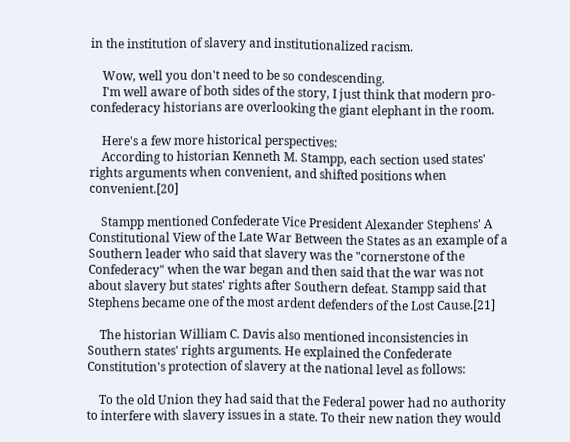in the institution of slavery and institutionalized racism.

    Wow, well you don't need to be so condescending.
    I'm well aware of both sides of the story, I just think that modern pro-confederacy historians are overlooking the giant elephant in the room.

    Here's a few more historical perspectives:
    According to historian Kenneth M. Stampp, each section used states' rights arguments when convenient, and shifted positions when convenient.[20]

    Stampp mentioned Confederate Vice President Alexander Stephens' A Constitutional View of the Late War Between the States as an example of a Southern leader who said that slavery was the "cornerstone of the Confederacy" when the war began and then said that the war was not about slavery but states' rights after Southern defeat. Stampp said that Stephens became one of the most ardent defenders of the Lost Cause.[21]

    The historian William C. Davis also mentioned inconsistencies in Southern states' rights arguments. He explained the Confederate Constitution's protection of slavery at the national level as follows:

    To the old Union they had said that the Federal power had no authority to interfere with slavery issues in a state. To their new nation they would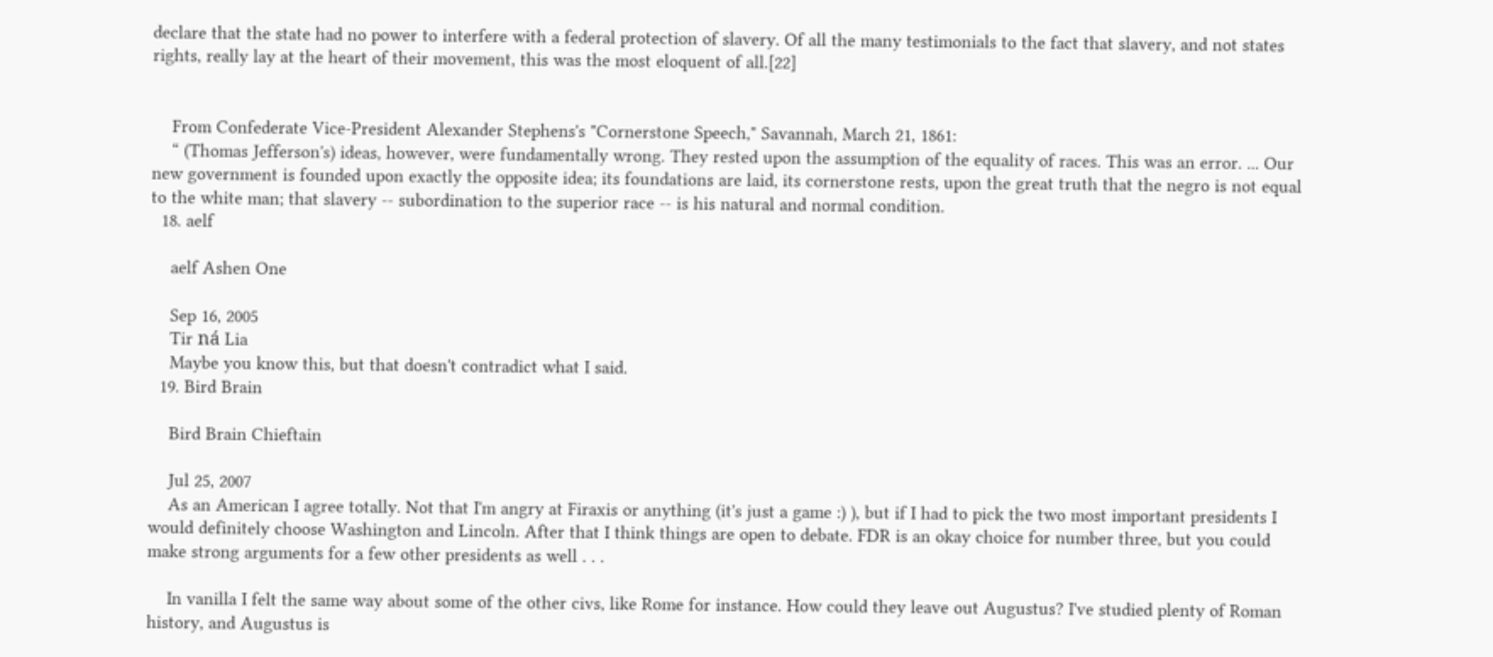declare that the state had no power to interfere with a federal protection of slavery. Of all the many testimonials to the fact that slavery, and not states rights, really lay at the heart of their movement, this was the most eloquent of all.[22]


    From Confederate Vice-President Alexander Stephens's "Cornerstone Speech," Savannah, March 21, 1861:
    “ (Thomas Jefferson's) ideas, however, were fundamentally wrong. They rested upon the assumption of the equality of races. This was an error. ... Our new government is founded upon exactly the opposite idea; its foundations are laid, its cornerstone rests, upon the great truth that the negro is not equal to the white man; that slavery -- subordination to the superior race -- is his natural and normal condition.
  18. aelf

    aelf Ashen One

    Sep 16, 2005
    Tir ná Lia
    Maybe you know this, but that doesn't contradict what I said.
  19. Bird Brain

    Bird Brain Chieftain

    Jul 25, 2007
    As an American I agree totally. Not that I'm angry at Firaxis or anything (it's just a game :) ), but if I had to pick the two most important presidents I would definitely choose Washington and Lincoln. After that I think things are open to debate. FDR is an okay choice for number three, but you could make strong arguments for a few other presidents as well . . .

    In vanilla I felt the same way about some of the other civs, like Rome for instance. How could they leave out Augustus? I've studied plenty of Roman history, and Augustus is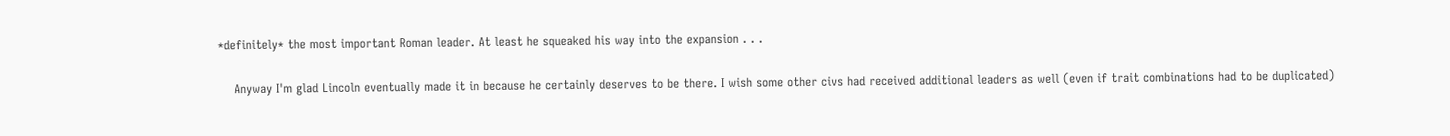*definitely* the most important Roman leader. At least he squeaked his way into the expansion . . .

    Anyway I'm glad Lincoln eventually made it in because he certainly deserves to be there. I wish some other civs had received additional leaders as well (even if trait combinations had to be duplicated)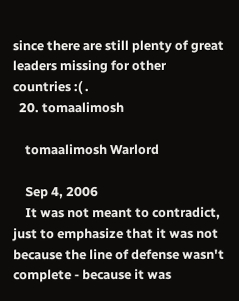since there are still plenty of great leaders missing for other countries :( .
  20. tomaalimosh

    tomaalimosh Warlord

    Sep 4, 2006
    It was not meant to contradict, just to emphasize that it was not because the line of defense wasn't complete - because it was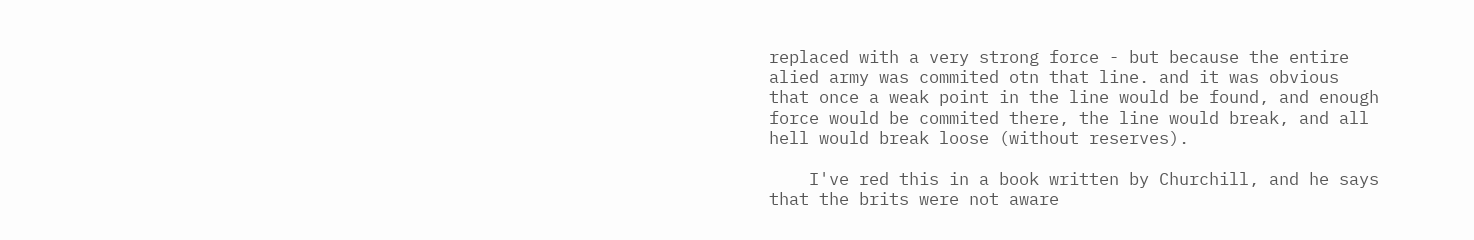replaced with a very strong force - but because the entire alied army was commited otn that line. and it was obvious that once a weak point in the line would be found, and enough force would be commited there, the line would break, and all hell would break loose (without reserves).

    I've red this in a book written by Churchill, and he says that the brits were not aware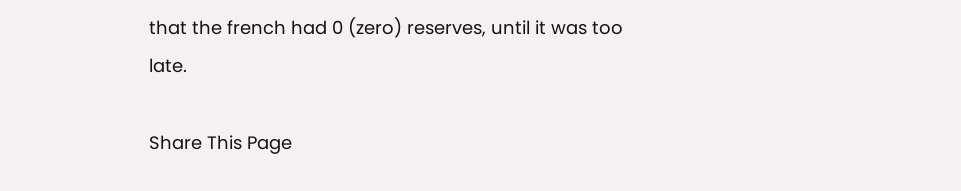that the french had 0 (zero) reserves, until it was too late.

Share This Page